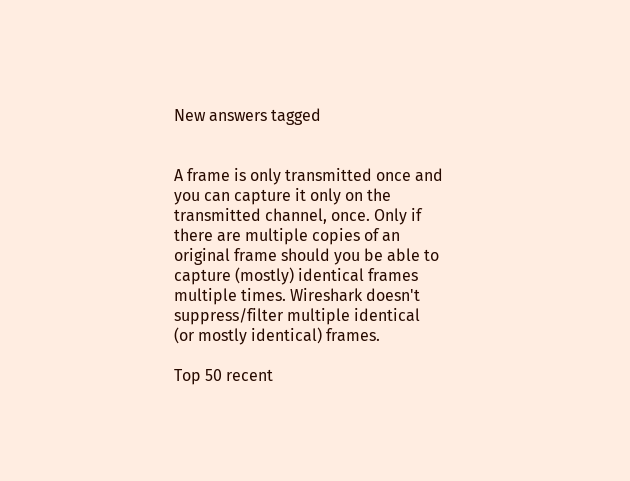New answers tagged


A frame is only transmitted once and you can capture it only on the transmitted channel, once. Only if there are multiple copies of an original frame should you be able to capture (mostly) identical frames multiple times. Wireshark doesn't suppress/filter multiple identical (or mostly identical) frames.

Top 50 recent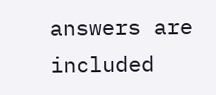answers are included